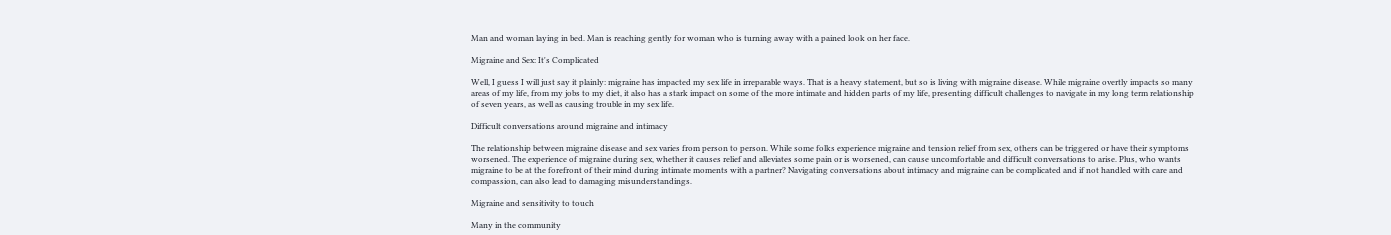Man and woman laying in bed. Man is reaching gently for woman who is turning away with a pained look on her face.

Migraine and Sex: It's Complicated

Well, I guess I will just say it plainly: migraine has impacted my sex life in irreparable ways. That is a heavy statement, but so is living with migraine disease. While migraine overtly impacts so many areas of my life, from my jobs to my diet, it also has a stark impact on some of the more intimate and hidden parts of my life, presenting difficult challenges to navigate in my long term relationship of seven years, as well as causing trouble in my sex life.

Difficult conversations around migraine and intimacy

The relationship between migraine disease and sex varies from person to person. While some folks experience migraine and tension relief from sex, others can be triggered or have their symptoms worsened. The experience of migraine during sex, whether it causes relief and alleviates some pain or is worsened, can cause uncomfortable and difficult conversations to arise. Plus, who wants migraine to be at the forefront of their mind during intimate moments with a partner? Navigating conversations about intimacy and migraine can be complicated and if not handled with care and compassion, can also lead to damaging misunderstandings.

Migraine and sensitivity to touch

Many in the community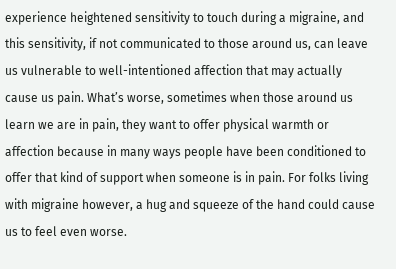experience heightened sensitivity to touch during a migraine, and this sensitivity, if not communicated to those around us, can leave us vulnerable to well-intentioned affection that may actually cause us pain. What’s worse, sometimes when those around us learn we are in pain, they want to offer physical warmth or affection because in many ways people have been conditioned to offer that kind of support when someone is in pain. For folks living with migraine however, a hug and squeeze of the hand could cause us to feel even worse.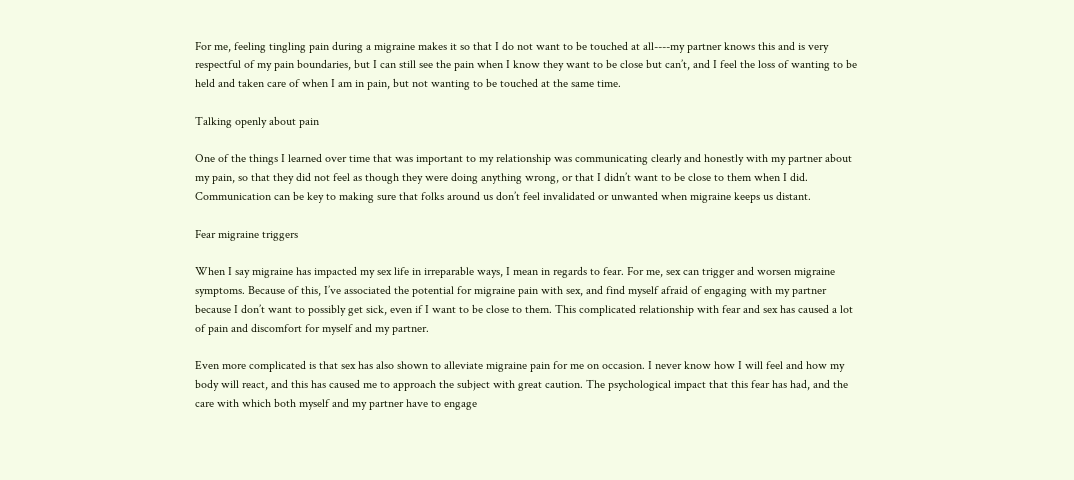For me, feeling tingling pain during a migraine makes it so that I do not want to be touched at all----my partner knows this and is very respectful of my pain boundaries, but I can still see the pain when I know they want to be close but can’t, and I feel the loss of wanting to be held and taken care of when I am in pain, but not wanting to be touched at the same time.

Talking openly about pain

One of the things I learned over time that was important to my relationship was communicating clearly and honestly with my partner about my pain, so that they did not feel as though they were doing anything wrong, or that I didn’t want to be close to them when I did. Communication can be key to making sure that folks around us don’t feel invalidated or unwanted when migraine keeps us distant.

Fear migraine triggers

When I say migraine has impacted my sex life in irreparable ways, I mean in regards to fear. For me, sex can trigger and worsen migraine symptoms. Because of this, I’ve associated the potential for migraine pain with sex, and find myself afraid of engaging with my partner because I don’t want to possibly get sick, even if I want to be close to them. This complicated relationship with fear and sex has caused a lot of pain and discomfort for myself and my partner.

Even more complicated is that sex has also shown to alleviate migraine pain for me on occasion. I never know how I will feel and how my body will react, and this has caused me to approach the subject with great caution. The psychological impact that this fear has had, and the care with which both myself and my partner have to engage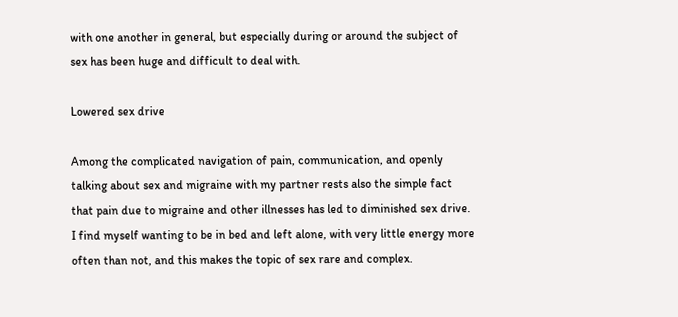with one another in general, but especially during or around the subject of sex has been huge and difficult to deal with.

Lowered sex drive

Among the complicated navigation of pain, communication, and openly talking about sex and migraine with my partner rests also the simple fact that pain due to migraine and other illnesses has led to diminished sex drive. I find myself wanting to be in bed and left alone, with very little energy more often than not, and this makes the topic of sex rare and complex.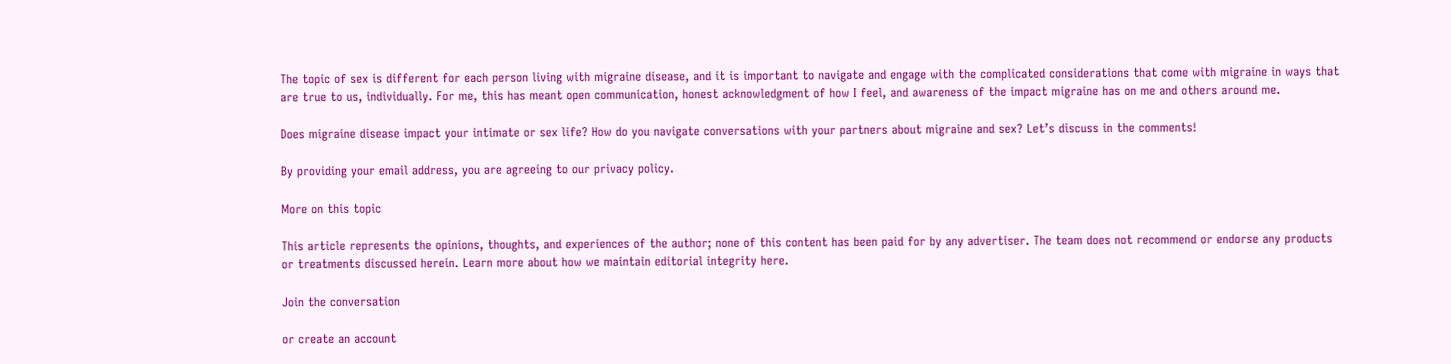The topic of sex is different for each person living with migraine disease, and it is important to navigate and engage with the complicated considerations that come with migraine in ways that are true to us, individually. For me, this has meant open communication, honest acknowledgment of how I feel, and awareness of the impact migraine has on me and others around me.

Does migraine disease impact your intimate or sex life? How do you navigate conversations with your partners about migraine and sex? Let’s discuss in the comments!

By providing your email address, you are agreeing to our privacy policy.

More on this topic

This article represents the opinions, thoughts, and experiences of the author; none of this content has been paid for by any advertiser. The team does not recommend or endorse any products or treatments discussed herein. Learn more about how we maintain editorial integrity here.

Join the conversation

or create an account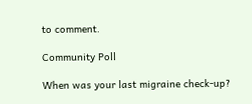to comment.

Community Poll

When was your last migraine check-up?